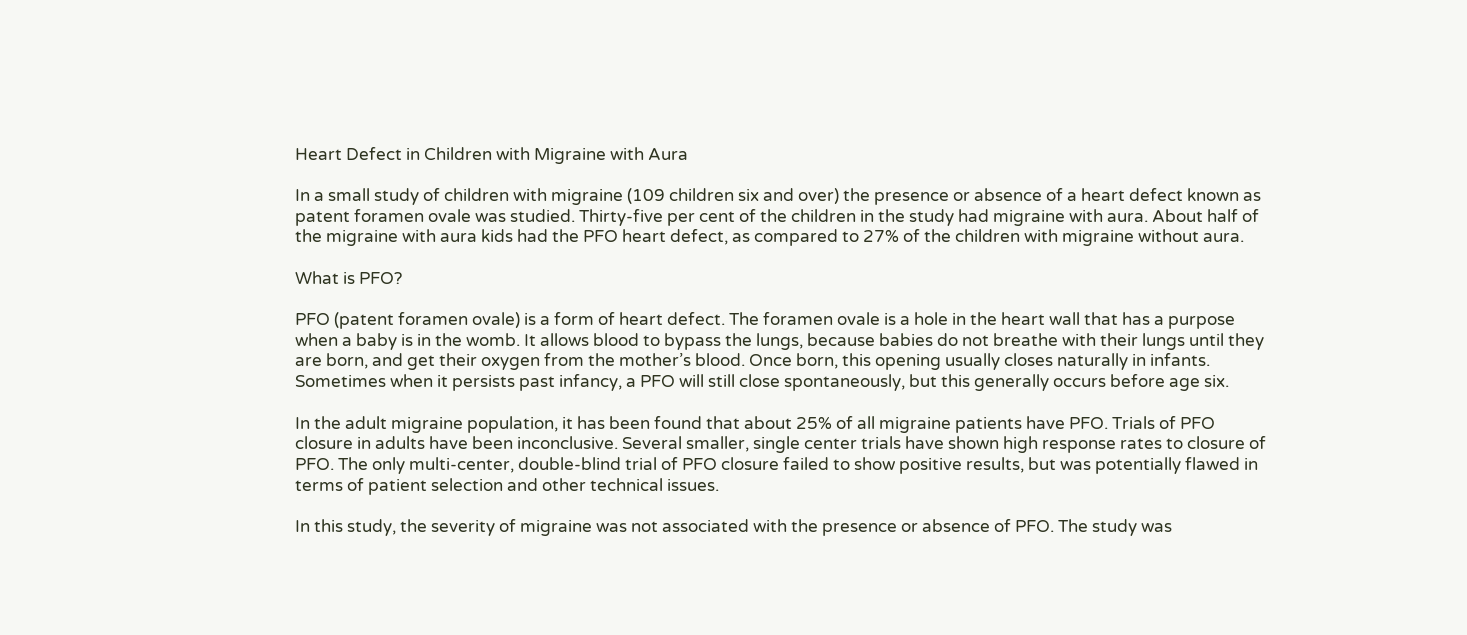Heart Defect in Children with Migraine with Aura

In a small study of children with migraine (109 children six and over) the presence or absence of a heart defect known as patent foramen ovale was studied. Thirty-five per cent of the children in the study had migraine with aura. About half of the migraine with aura kids had the PFO heart defect, as compared to 27% of the children with migraine without aura.

What is PFO?

PFO (patent foramen ovale) is a form of heart defect. The foramen ovale is a hole in the heart wall that has a purpose when a baby is in the womb. It allows blood to bypass the lungs, because babies do not breathe with their lungs until they are born, and get their oxygen from the mother’s blood. Once born, this opening usually closes naturally in infants. Sometimes when it persists past infancy, a PFO will still close spontaneously, but this generally occurs before age six.

In the adult migraine population, it has been found that about 25% of all migraine patients have PFO. Trials of PFO closure in adults have been inconclusive. Several smaller, single center trials have shown high response rates to closure of PFO. The only multi-center, double-blind trial of PFO closure failed to show positive results, but was potentially flawed in terms of patient selection and other technical issues.

In this study, the severity of migraine was not associated with the presence or absence of PFO. The study was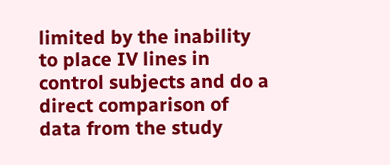limited by the inability to place IV lines in control subjects and do a direct comparison of data from the study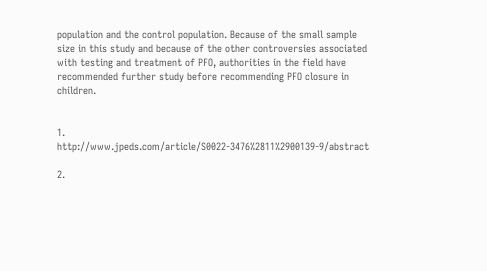population and the control population. Because of the small sample size in this study and because of the other controversies associated with testing and treatment of PFO, authorities in the field have recommended further study before recommending PFO closure in children.


1. http://www.jpeds.com/article/S0022-3476%2811%2900139-9/abstract

2.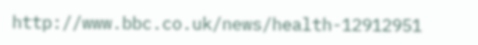http://www.bbc.co.uk/news/health-12912951